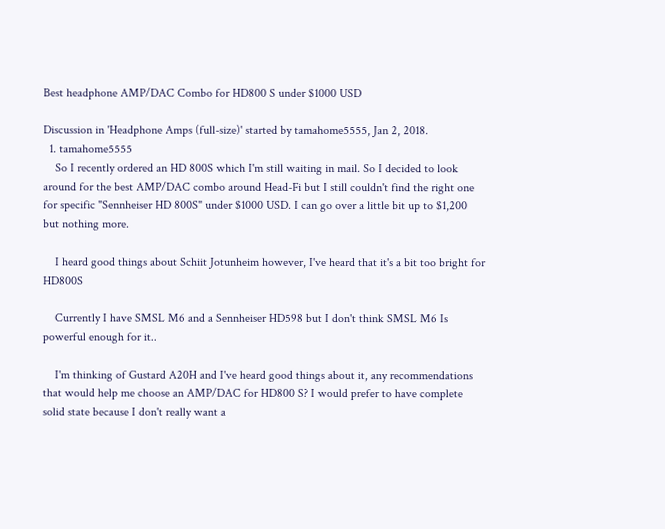Best headphone AMP/DAC Combo for HD800 S under $1000 USD

Discussion in 'Headphone Amps (full-size)' started by tamahome5555, Jan 2, 2018.
  1. tamahome5555
    So I recently ordered an HD 800S which I'm still waiting in mail. So I decided to look around for the best AMP/DAC combo around Head-Fi but I still couldn't find the right one for specific "Sennheiser HD 800S" under $1000 USD. I can go over a little bit up to $1,200 but nothing more.

    I heard good things about Schiit Jotunheim however, I've heard that it's a bit too bright for HD800S

    Currently I have SMSL M6 and a Sennheiser HD598 but I don't think SMSL M6 Is powerful enough for it..

    I'm thinking of Gustard A20H and I've heard good things about it, any recommendations that would help me choose an AMP/DAC for HD800 S? I would prefer to have complete solid state because I don't really want a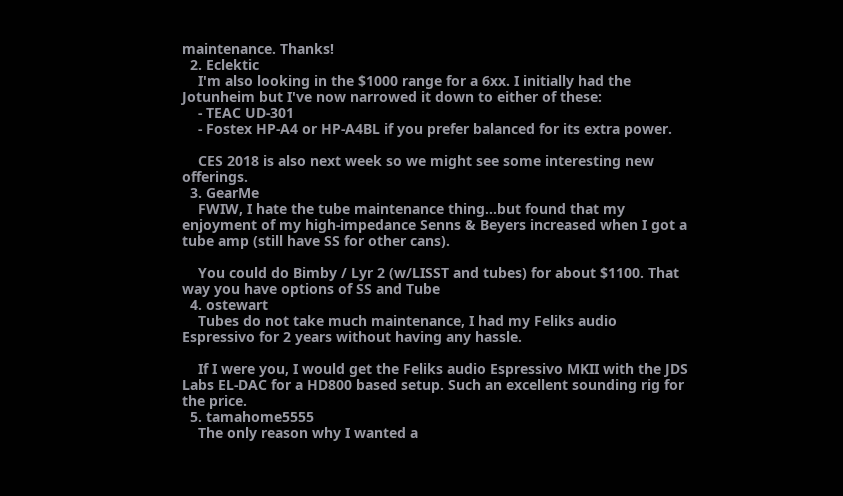maintenance. Thanks!
  2. Eclektic
    I'm also looking in the $1000 range for a 6xx. I initially had the Jotunheim but I've now narrowed it down to either of these:
    - TEAC UD-301
    - Fostex HP-A4 or HP-A4BL if you prefer balanced for its extra power.

    CES 2018 is also next week so we might see some interesting new offerings.
  3. GearMe
    FWIW, I hate the tube maintenance thing...but found that my enjoyment of my high-impedance Senns & Beyers increased when I got a tube amp (still have SS for other cans).

    You could do Bimby / Lyr 2 (w/LISST and tubes) for about $1100. That way you have options of SS and Tube
  4. ostewart
    Tubes do not take much maintenance, I had my Feliks audio Espressivo for 2 years without having any hassle.

    If I were you, I would get the Feliks audio Espressivo MKII with the JDS Labs EL-DAC for a HD800 based setup. Such an excellent sounding rig for the price.
  5. tamahome5555
    The only reason why I wanted a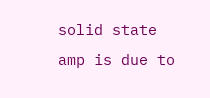solid state amp is due to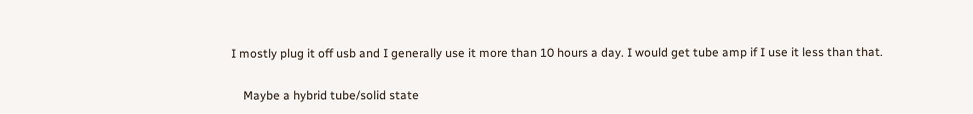I mostly plug it off usb and I generally use it more than 10 hours a day. I would get tube amp if I use it less than that.

    Maybe a hybrid tube/solid state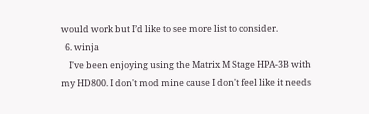would work but I’d like to see more list to consider.
  6. winja
    I've been enjoying using the Matrix M Stage HPA-3B with my HD800. I don't mod mine cause I don't feel like it needs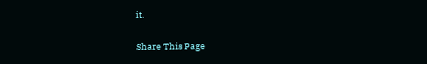it.

Share This Page